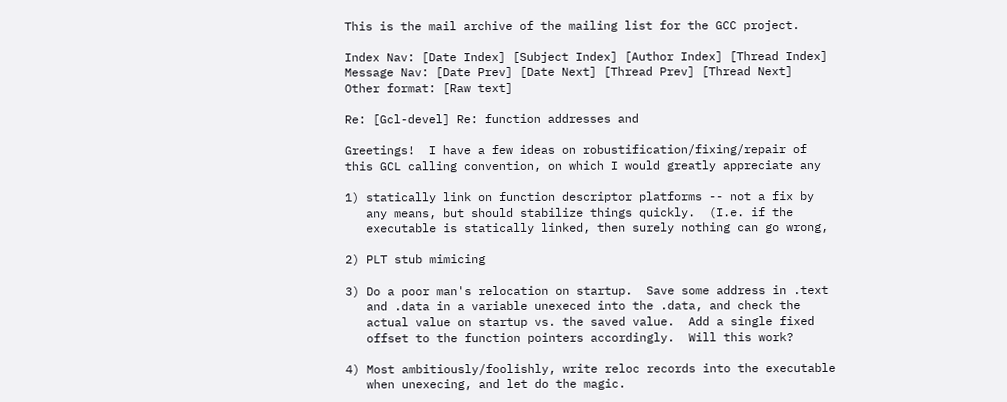This is the mail archive of the mailing list for the GCC project.

Index Nav: [Date Index] [Subject Index] [Author Index] [Thread Index]
Message Nav: [Date Prev] [Date Next] [Thread Prev] [Thread Next]
Other format: [Raw text]

Re: [Gcl-devel] Re: function addresses and

Greetings!  I have a few ideas on robustification/fixing/repair of
this GCL calling convention, on which I would greatly appreciate any

1) statically link on function descriptor platforms -- not a fix by
   any means, but should stabilize things quickly.  (I.e. if the
   executable is statically linked, then surely nothing can go wrong,

2) PLT stub mimicing

3) Do a poor man's relocation on startup.  Save some address in .text
   and .data in a variable unexeced into the .data, and check the
   actual value on startup vs. the saved value.  Add a single fixed
   offset to the function pointers accordingly.  Will this work?

4) Most ambitiously/foolishly, write reloc records into the executable
   when unexecing, and let do the magic.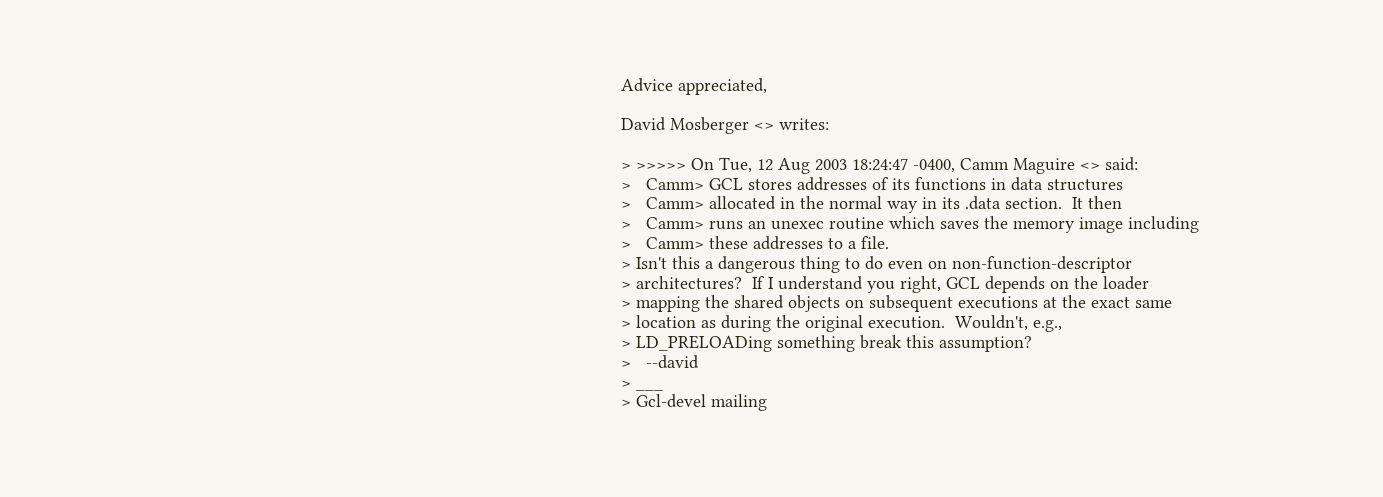Advice appreciated,

David Mosberger <> writes:

> >>>>> On Tue, 12 Aug 2003 18:24:47 -0400, Camm Maguire <> said:
>   Camm> GCL stores addresses of its functions in data structures
>   Camm> allocated in the normal way in its .data section.  It then
>   Camm> runs an unexec routine which saves the memory image including
>   Camm> these addresses to a file.
> Isn't this a dangerous thing to do even on non-function-descriptor
> architectures?  If I understand you right, GCL depends on the loader
> mapping the shared objects on subsequent executions at the exact same
> location as during the original execution.  Wouldn't, e.g.,
> LD_PRELOADing something break this assumption?
>   --david
> ___
> Gcl-devel mailing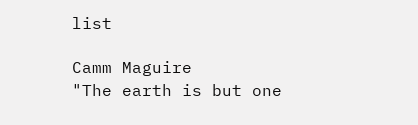list

Camm Maguire
"The earth is but one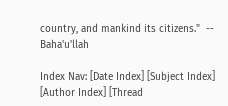country, and mankind its citizens."  --  Baha'u'llah

Index Nav: [Date Index] [Subject Index] [Author Index] [Thread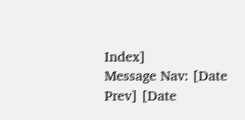Index]
Message Nav: [Date Prev] [Date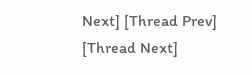Next] [Thread Prev] [Thread Next]